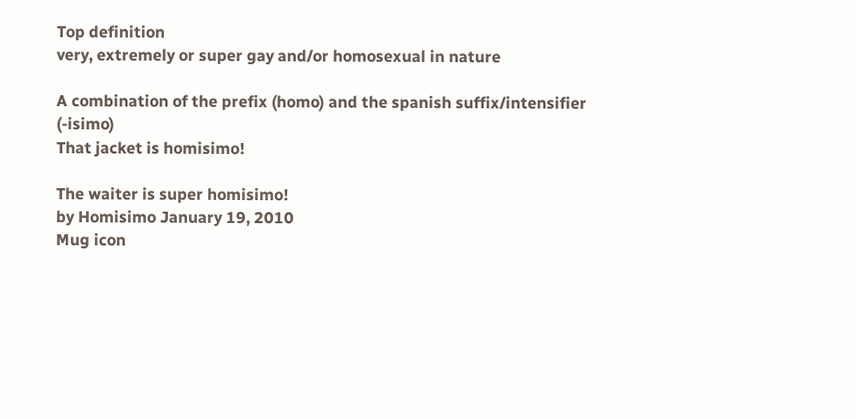Top definition
very, extremely or super gay and/or homosexual in nature

A combination of the prefix (homo) and the spanish suffix/intensifier (-isimo)
That jacket is homisimo!

The waiter is super homisimo!
by Homisimo January 19, 2010
Mug icon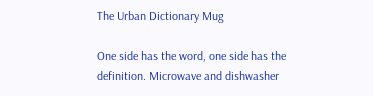The Urban Dictionary Mug

One side has the word, one side has the definition. Microwave and dishwasher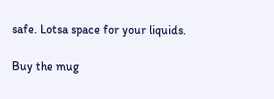safe. Lotsa space for your liquids.

Buy the mug